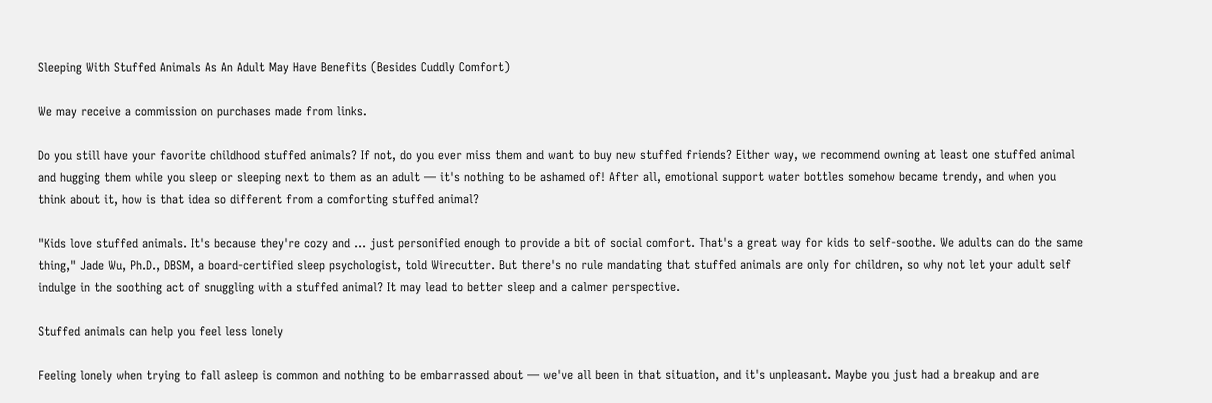Sleeping With Stuffed Animals As An Adult May Have Benefits (Besides Cuddly Comfort)

We may receive a commission on purchases made from links.

Do you still have your favorite childhood stuffed animals? If not, do you ever miss them and want to buy new stuffed friends? Either way, we recommend owning at least one stuffed animal and hugging them while you sleep or sleeping next to them as an adult — it's nothing to be ashamed of! After all, emotional support water bottles somehow became trendy, and when you think about it, how is that idea so different from a comforting stuffed animal?

"Kids love stuffed animals. It's because they're cozy and ... just personified enough to provide a bit of social comfort. That's a great way for kids to self-soothe. We adults can do the same thing," Jade Wu, Ph.D., DBSM, a board-certified sleep psychologist, told Wirecutter. But there's no rule mandating that stuffed animals are only for children, so why not let your adult self indulge in the soothing act of snuggling with a stuffed animal? It may lead to better sleep and a calmer perspective.

Stuffed animals can help you feel less lonely

Feeling lonely when trying to fall asleep is common and nothing to be embarrassed about — we've all been in that situation, and it's unpleasant. Maybe you just had a breakup and are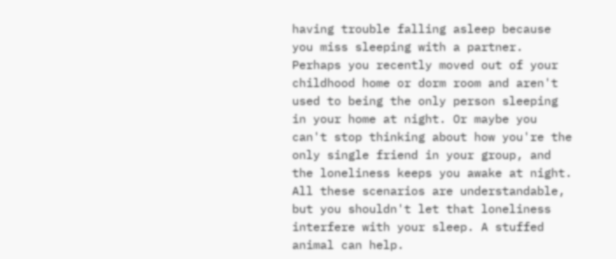having trouble falling asleep because you miss sleeping with a partner. Perhaps you recently moved out of your childhood home or dorm room and aren't used to being the only person sleeping in your home at night. Or maybe you can't stop thinking about how you're the only single friend in your group, and the loneliness keeps you awake at night. All these scenarios are understandable, but you shouldn't let that loneliness interfere with your sleep. A stuffed animal can help.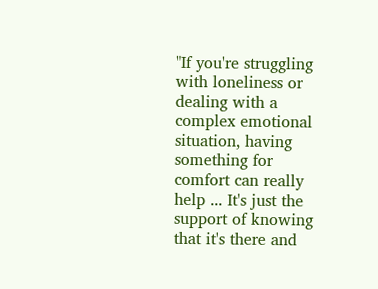"If you're struggling with loneliness or dealing with a complex emotional situation, having something for comfort can really help ... It's just the support of knowing that it's there and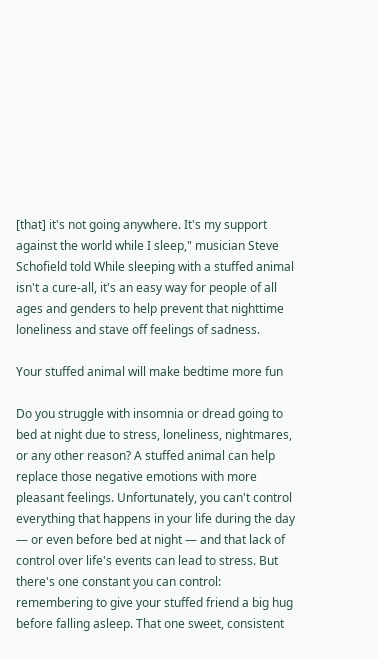[that] it's not going anywhere. It's my support against the world while I sleep," musician Steve Schofield told While sleeping with a stuffed animal isn't a cure-all, it's an easy way for people of all ages and genders to help prevent that nighttime loneliness and stave off feelings of sadness.

Your stuffed animal will make bedtime more fun

Do you struggle with insomnia or dread going to bed at night due to stress, loneliness, nightmares, or any other reason? A stuffed animal can help replace those negative emotions with more pleasant feelings. Unfortunately, you can't control everything that happens in your life during the day — or even before bed at night — and that lack of control over life's events can lead to stress. But there's one constant you can control: remembering to give your stuffed friend a big hug before falling asleep. That one sweet, consistent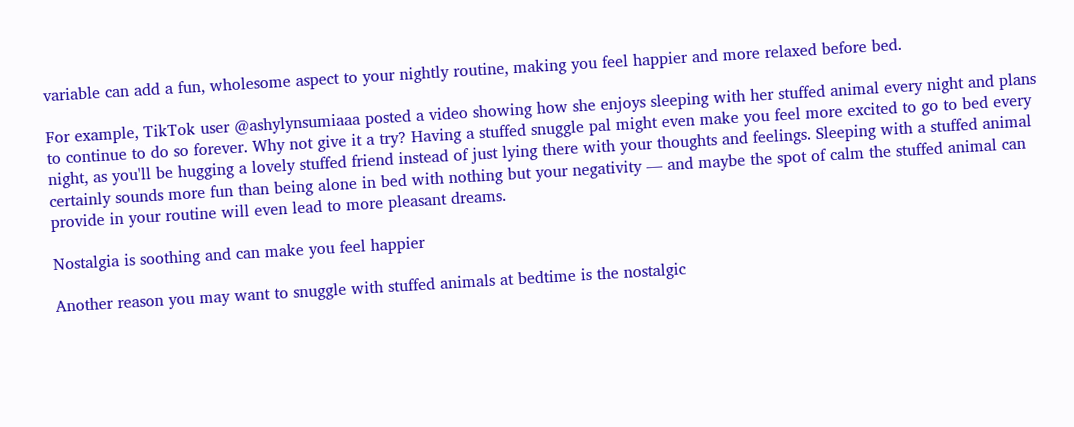variable can add a fun, wholesome aspect to your nightly routine, making you feel happier and more relaxed before bed.

For example, TikTok user @ashylynsumiaaa posted a video showing how she enjoys sleeping with her stuffed animal every night and plans to continue to do so forever. Why not give it a try? Having a stuffed snuggle pal might even make you feel more excited to go to bed every night, as you'll be hugging a lovely stuffed friend instead of just lying there with your thoughts and feelings. Sleeping with a stuffed animal certainly sounds more fun than being alone in bed with nothing but your negativity — and maybe the spot of calm the stuffed animal can provide in your routine will even lead to more pleasant dreams.

Nostalgia is soothing and can make you feel happier

Another reason you may want to snuggle with stuffed animals at bedtime is the nostalgic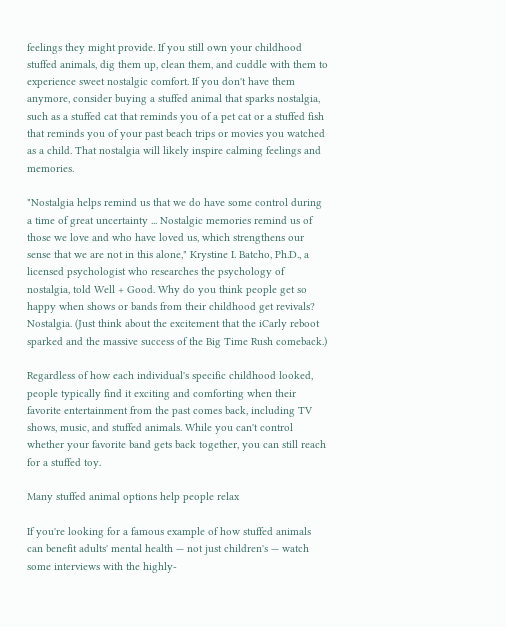feelings they might provide. If you still own your childhood stuffed animals, dig them up, clean them, and cuddle with them to experience sweet nostalgic comfort. If you don't have them anymore, consider buying a stuffed animal that sparks nostalgia, such as a stuffed cat that reminds you of a pet cat or a stuffed fish that reminds you of your past beach trips or movies you watched as a child. That nostalgia will likely inspire calming feelings and memories.

"Nostalgia helps remind us that we do have some control during a time of great uncertainty ... Nostalgic memories remind us of those we love and who have loved us, which strengthens our sense that we are not in this alone," Krystine I. Batcho, Ph.D., a licensed psychologist who researches the psychology of nostalgia, told Well + Good. Why do you think people get so happy when shows or bands from their childhood get revivals? Nostalgia. (Just think about the excitement that the iCarly reboot sparked and the massive success of the Big Time Rush comeback.)

Regardless of how each individual's specific childhood looked, people typically find it exciting and comforting when their favorite entertainment from the past comes back, including TV shows, music, and stuffed animals. While you can't control whether your favorite band gets back together, you can still reach for a stuffed toy.

Many stuffed animal options help people relax

If you're looking for a famous example of how stuffed animals can benefit adults' mental health — not just children's — watch some interviews with the highly-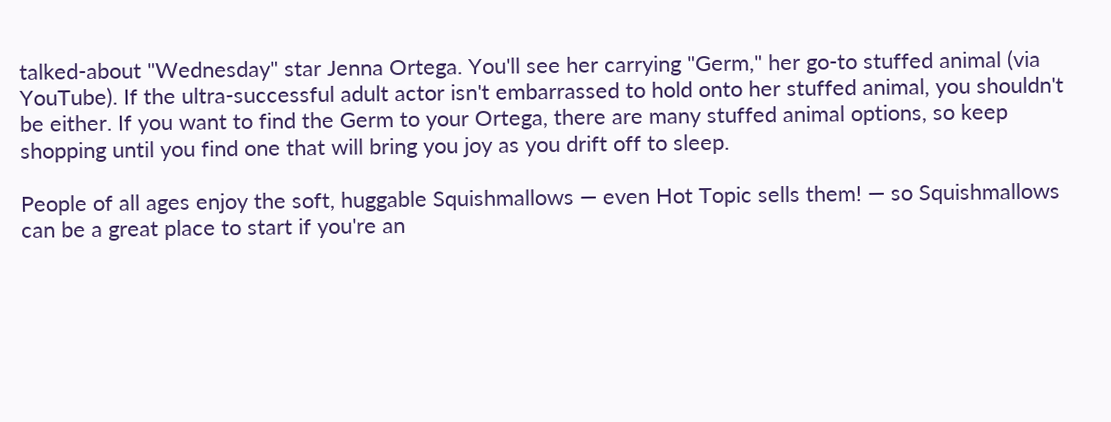talked-about "Wednesday" star Jenna Ortega. You'll see her carrying "Germ," her go-to stuffed animal (via YouTube). If the ultra-successful adult actor isn't embarrassed to hold onto her stuffed animal, you shouldn't be either. If you want to find the Germ to your Ortega, there are many stuffed animal options, so keep shopping until you find one that will bring you joy as you drift off to sleep.

People of all ages enjoy the soft, huggable Squishmallows — even Hot Topic sells them! — so Squishmallows can be a great place to start if you're an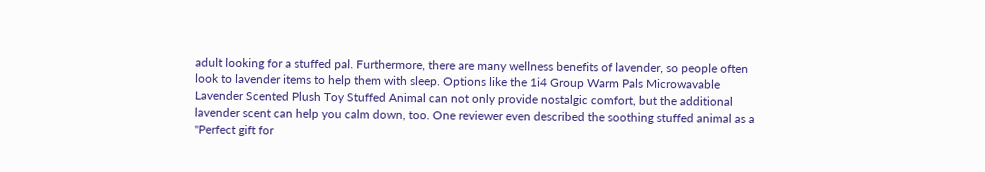adult looking for a stuffed pal. Furthermore, there are many wellness benefits of lavender, so people often look to lavender items to help them with sleep. Options like the 1i4 Group Warm Pals Microwavable Lavender Scented Plush Toy Stuffed Animal can not only provide nostalgic comfort, but the additional lavender scent can help you calm down, too. One reviewer even described the soothing stuffed animal as a "Perfect gift for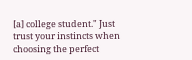[a] college student." Just trust your instincts when choosing the perfect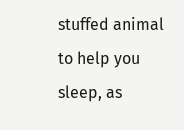stuffed animal to help you sleep, as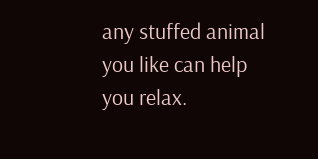any stuffed animal you like can help you relax.